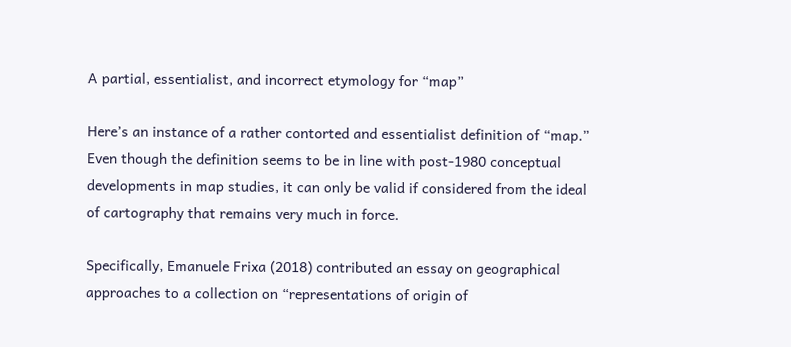A partial, essentialist, and incorrect etymology for “map”

Here’s an instance of a rather contorted and essentialist definition of “map.” Even though the definition seems to be in line with post-1980 conceptual developments in map studies, it can only be valid if considered from the ideal of cartography that remains very much in force.

Specifically, Emanuele Frixa (2018) contributed an essay on geographical approaches to a collection on “representations of origin of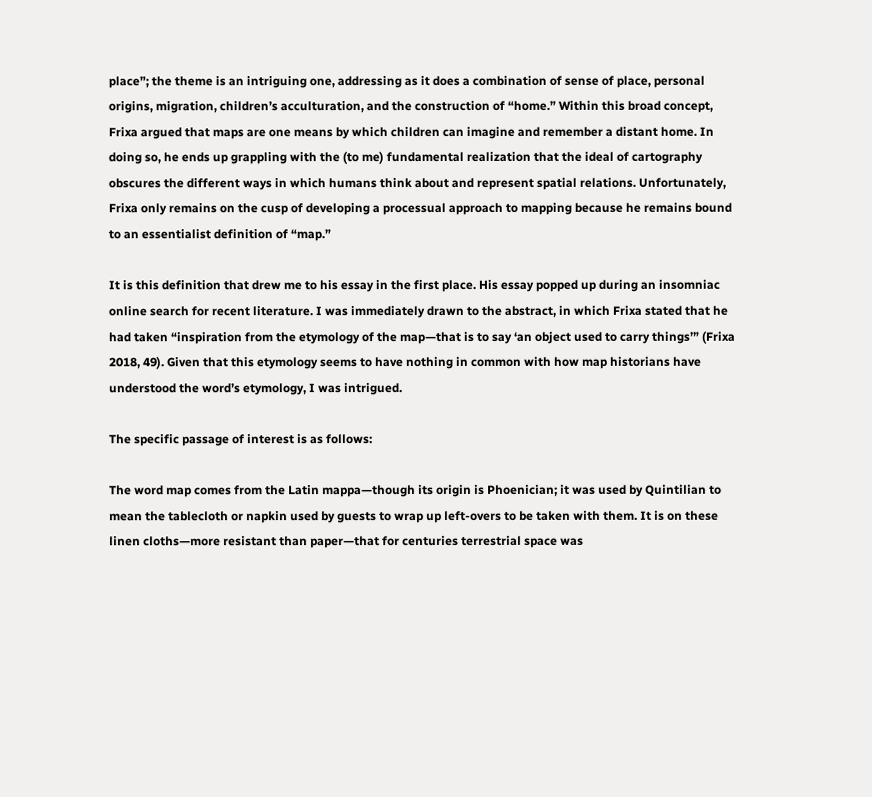place”; the theme is an intriguing one, addressing as it does a combination of sense of place, personal origins, migration, children’s acculturation, and the construction of “home.” Within this broad concept, Frixa argued that maps are one means by which children can imagine and remember a distant home. In doing so, he ends up grappling with the (to me) fundamental realization that the ideal of cartography obscures the different ways in which humans think about and represent spatial relations. Unfortunately, Frixa only remains on the cusp of developing a processual approach to mapping because he remains bound to an essentialist definition of “map.”

It is this definition that drew me to his essay in the first place. His essay popped up during an insomniac online search for recent literature. I was immediately drawn to the abstract, in which Frixa stated that he had taken “inspiration from the etymology of the map—that is to say ‘an object used to carry things’” (Frixa 2018, 49). Given that this etymology seems to have nothing in common with how map historians have understood the word’s etymology, I was intrigued.

The specific passage of interest is as follows:

The word map comes from the Latin mappa—though its origin is Phoenician; it was used by Quintilian to mean the tablecloth or napkin used by guests to wrap up left-overs to be taken with them. It is on these linen cloths—more resistant than paper—that for centuries terrestrial space was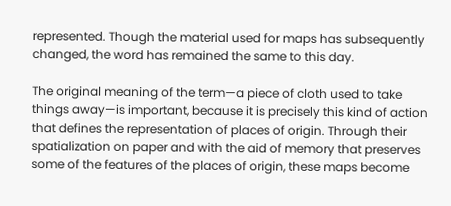represented. Though the material used for maps has subsequently changed, the word has remained the same to this day.

The original meaning of the term—a piece of cloth used to take things away—is important, because it is precisely this kind of action that defines the representation of places of origin. Through their spatialization on paper and with the aid of memory that preserves some of the features of the places of origin, these maps become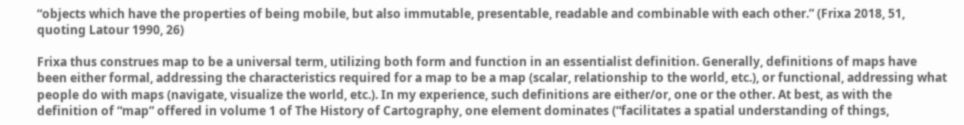“objects which have the properties of being mobile, but also immutable, presentable, readable and combinable with each other.” (Frixa 2018, 51, quoting Latour 1990, 26)

Frixa thus construes map to be a universal term, utilizing both form and function in an essentialist definition. Generally, definitions of maps have been either formal, addressing the characteristics required for a map to be a map (scalar, relationship to the world, etc.), or functional, addressing what people do with maps (navigate, visualize the world, etc.). In my experience, such definitions are either/or, one or the other. At best, as with the definition of “map” offered in volume 1 of The History of Cartography, one element dominates (“facilitates a spatial understanding of things,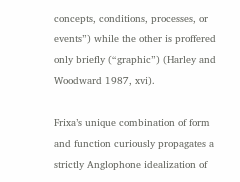concepts, conditions, processes, or events”) while the other is proffered only briefly (“graphic”) (Harley and Woodward 1987, xvi).

Frixa’s unique combination of form and function curiously propagates a strictly Anglophone idealization of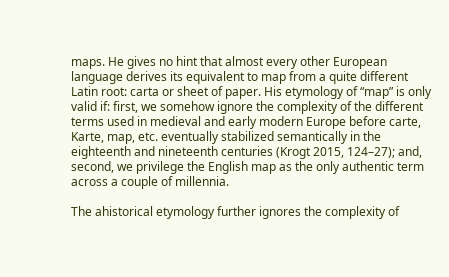maps. He gives no hint that almost every other European language derives its equivalent to map from a quite different Latin root: carta or sheet of paper. His etymology of “map” is only valid if: first, we somehow ignore the complexity of the different terms used in medieval and early modern Europe before carte, Karte, map, etc. eventually stabilized semantically in the eighteenth and nineteenth centuries (Krogt 2015, 124–27); and, second, we privilege the English map as the only authentic term across a couple of millennia.

The ahistorical etymology further ignores the complexity of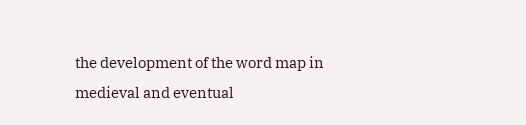the development of the word map in medieval and eventual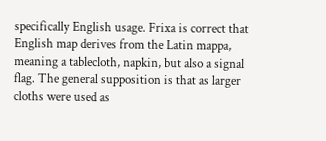specifically English usage. Frixa is correct that English map derives from the Latin mappa, meaning a tablecloth, napkin, but also a signal flag. The general supposition is that as larger cloths were used as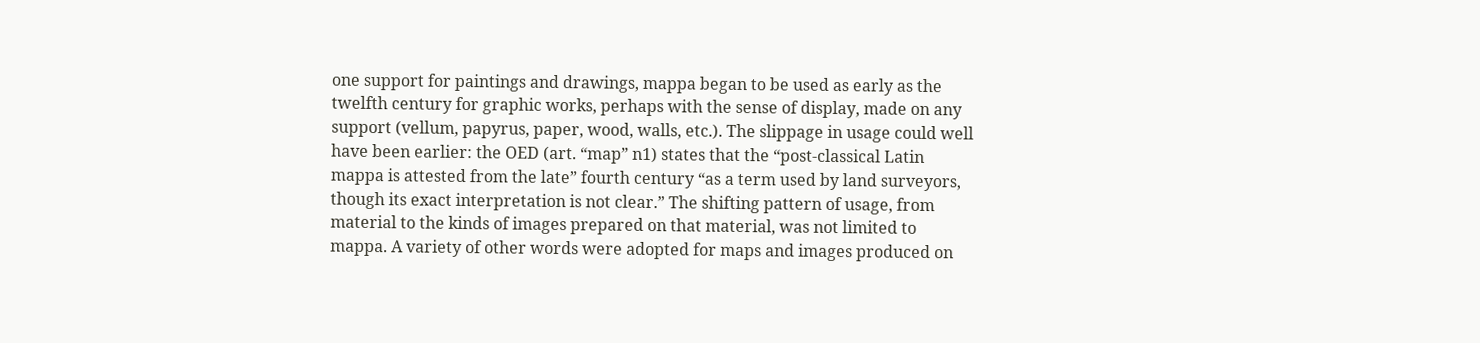one support for paintings and drawings, mappa began to be used as early as the twelfth century for graphic works, perhaps with the sense of display, made on any support (vellum, papyrus, paper, wood, walls, etc.). The slippage in usage could well have been earlier: the OED (art. “map” n1) states that the “post-classical Latin mappa is attested from the late” fourth century “as a term used by land surveyors, though its exact interpretation is not clear.” The shifting pattern of usage, from material to the kinds of images prepared on that material, was not limited to mappa. A variety of other words were adopted for maps and images produced on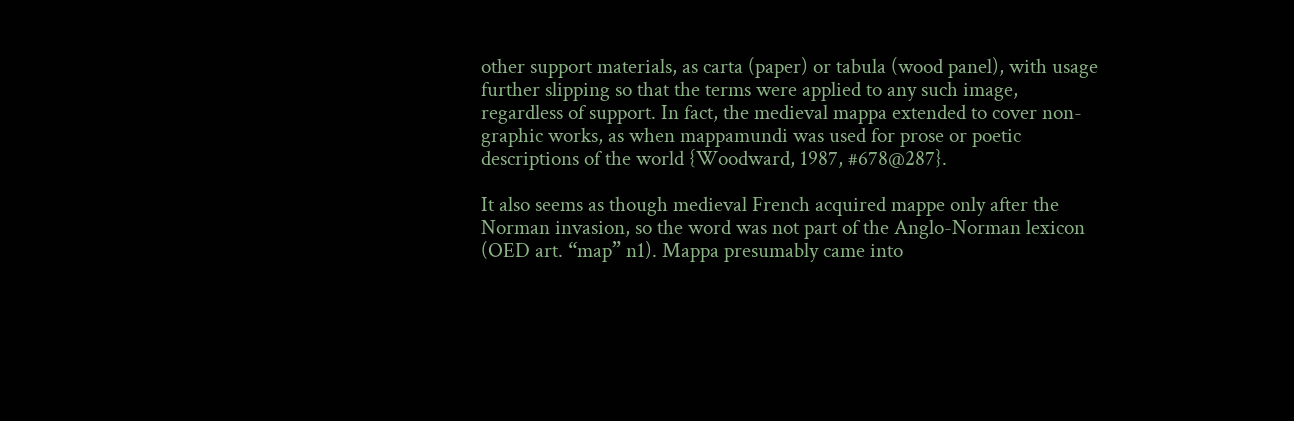other support materials, as carta (paper) or tabula (wood panel), with usage further slipping so that the terms were applied to any such image, regardless of support. In fact, the medieval mappa extended to cover non-graphic works, as when mappamundi was used for prose or poetic descriptions of the world {Woodward, 1987, #678@287}.

It also seems as though medieval French acquired mappe only after the Norman invasion, so the word was not part of the Anglo-Norman lexicon (OED art. “map” n1). Mappa presumably came into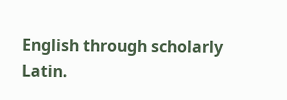English through scholarly Latin.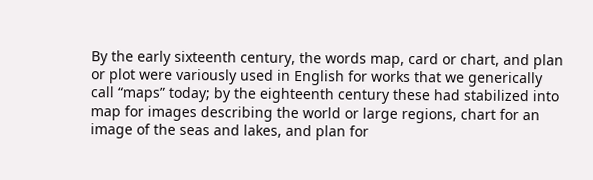By the early sixteenth century, the words map, card or chart, and plan or plot were variously used in English for works that we generically call “maps” today; by the eighteenth century these had stabilized into map for images describing the world or large regions, chart for an image of the seas and lakes, and plan for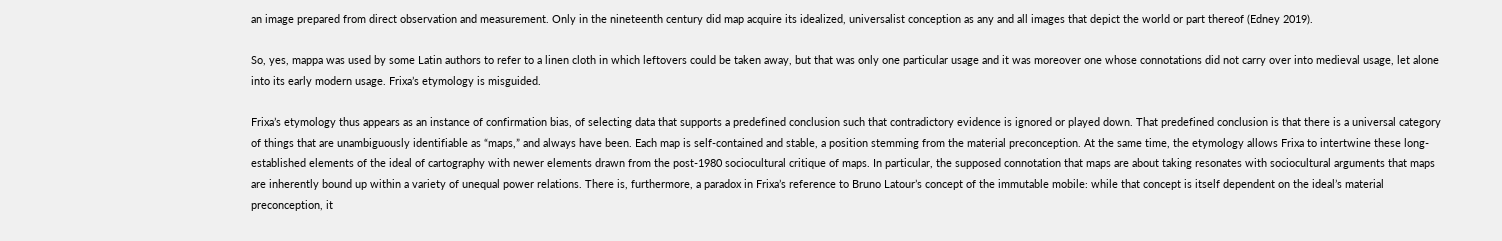an image prepared from direct observation and measurement. Only in the nineteenth century did map acquire its idealized, universalist conception as any and all images that depict the world or part thereof (Edney 2019).

So, yes, mappa was used by some Latin authors to refer to a linen cloth in which leftovers could be taken away, but that was only one particular usage and it was moreover one whose connotations did not carry over into medieval usage, let alone into its early modern usage. Frixa’s etymology is misguided.

Frixa’s etymology thus appears as an instance of confirmation bias, of selecting data that supports a predefined conclusion such that contradictory evidence is ignored or played down. That predefined conclusion is that there is a universal category of things that are unambiguously identifiable as “maps,” and always have been. Each map is self-contained and stable, a position stemming from the material preconception. At the same time, the etymology allows Frixa to intertwine these long-established elements of the ideal of cartography with newer elements drawn from the post-1980 sociocultural critique of maps. In particular, the supposed connotation that maps are about taking resonates with sociocultural arguments that maps are inherently bound up within a variety of unequal power relations. There is, furthermore, a paradox in Frixa’s reference to Bruno Latour’s concept of the immutable mobile: while that concept is itself dependent on the ideal’s material preconception, it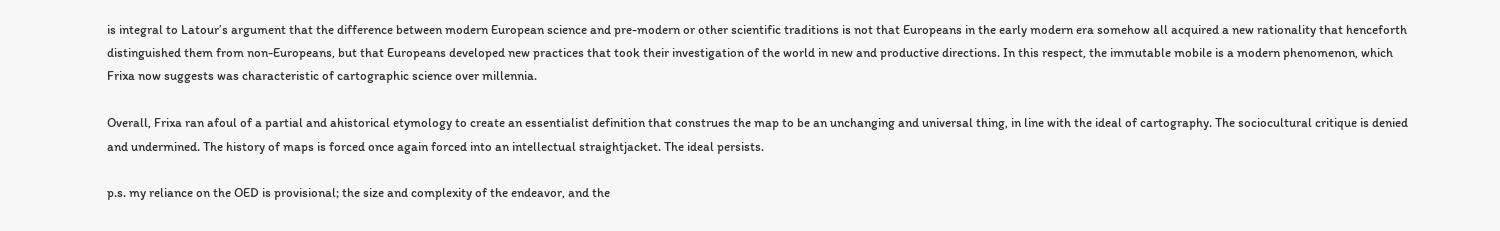is integral to Latour’s argument that the difference between modern European science and pre-modern or other scientific traditions is not that Europeans in the early modern era somehow all acquired a new rationality that henceforth distinguished them from non-Europeans, but that Europeans developed new practices that took their investigation of the world in new and productive directions. In this respect, the immutable mobile is a modern phenomenon, which Frixa now suggests was characteristic of cartographic science over millennia.

Overall, Frixa ran afoul of a partial and ahistorical etymology to create an essentialist definition that construes the map to be an unchanging and universal thing, in line with the ideal of cartography. The sociocultural critique is denied and undermined. The history of maps is forced once again forced into an intellectual straightjacket. The ideal persists.

p.s. my reliance on the OED is provisional; the size and complexity of the endeavor, and the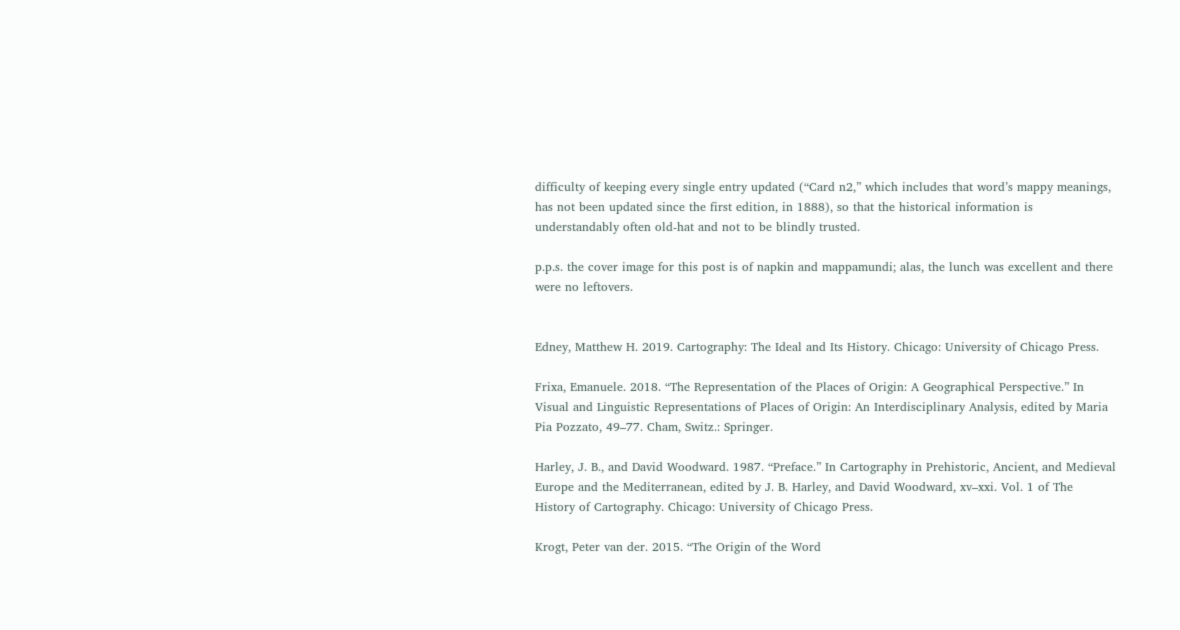difficulty of keeping every single entry updated (“Card n2,” which includes that word’s mappy meanings, has not been updated since the first edition, in 1888), so that the historical information is understandably often old-hat and not to be blindly trusted.

p.p.s. the cover image for this post is of napkin and mappamundi; alas, the lunch was excellent and there were no leftovers.


Edney, Matthew H. 2019. Cartography: The Ideal and Its History. Chicago: University of Chicago Press.

Frixa, Emanuele. 2018. “The Representation of the Places of Origin: A Geographical Perspective.” In Visual and Linguistic Representations of Places of Origin: An Interdisciplinary Analysis, edited by Maria Pia Pozzato, 49–77. Cham, Switz.: Springer.

Harley, J. B., and David Woodward. 1987. “Preface.” In Cartography in Prehistoric, Ancient, and Medieval Europe and the Mediterranean, edited by J. B. Harley, and David Woodward, xv–xxi. Vol. 1 of The History of Cartography. Chicago: University of Chicago Press.

Krogt, Peter van der. 2015. “The Origin of the Word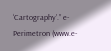‘Cartography’.” e-Perimetron (www.e-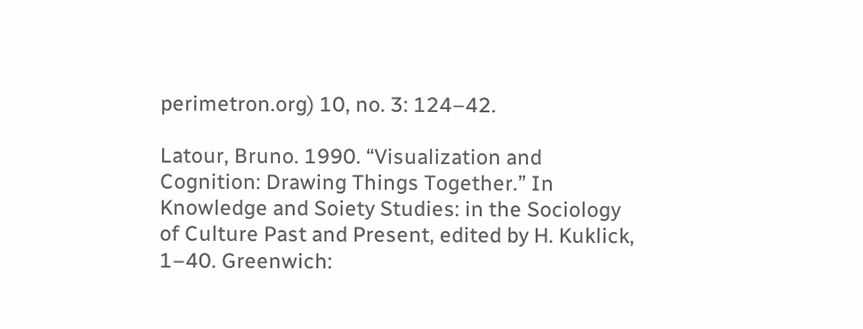perimetron.org) 10, no. 3: 124–42.

Latour, Bruno. 1990. “Visualization and Cognition: Drawing Things Together.” In Knowledge and Soiety Studies: in the Sociology of Culture Past and Present, edited by H. Kuklick, 1–40. Greenwich: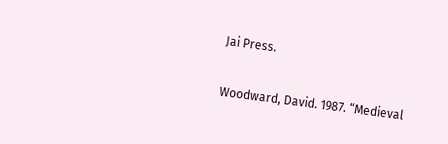Jai Press.

Woodward, David. 1987. “Medieval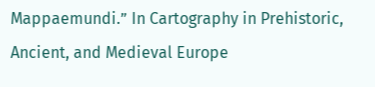Mappaemundi.” In Cartography in Prehistoric, Ancient, and Medieval Europe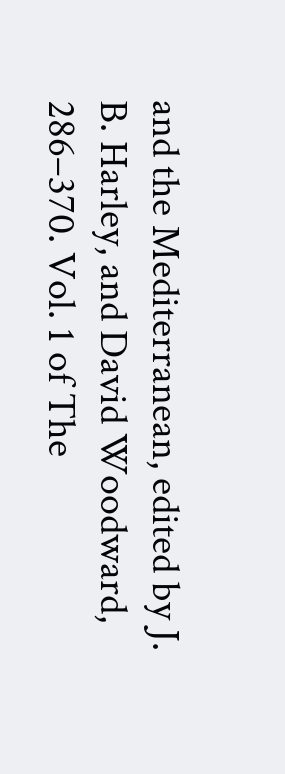and the Mediterranean, edited by J. B. Harley, and David Woodward, 286–370. Vol. 1 of The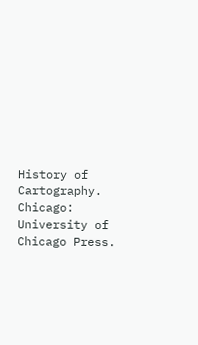History of Cartography. Chicago: University of Chicago Press.